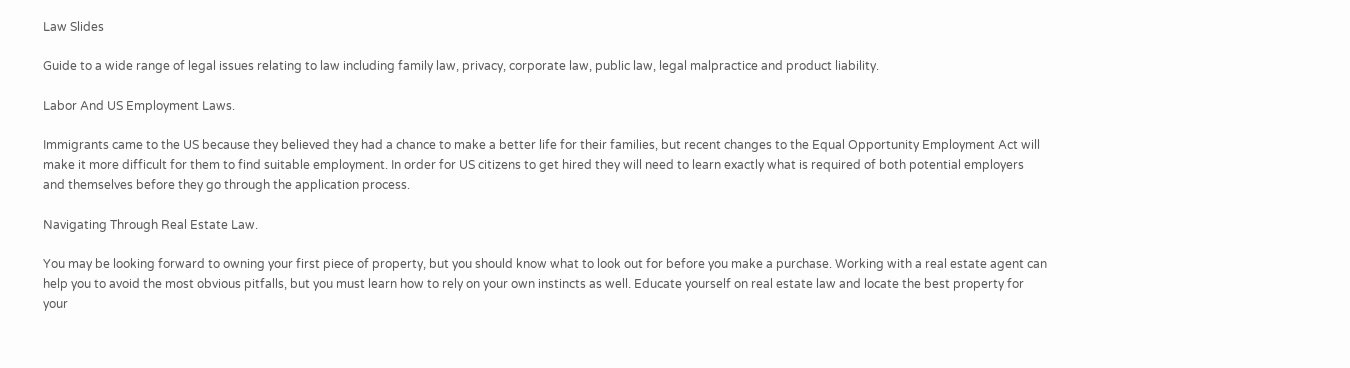Law Slides

Guide to a wide range of legal issues relating to law including family law, privacy, corporate law, public law, legal malpractice and product liability.

Labor And US Employment Laws.

Immigrants came to the US because they believed they had a chance to make a better life for their families, but recent changes to the Equal Opportunity Employment Act will make it more difficult for them to find suitable employment. In order for US citizens to get hired they will need to learn exactly what is required of both potential employers and themselves before they go through the application process.

Navigating Through Real Estate Law.

You may be looking forward to owning your first piece of property, but you should know what to look out for before you make a purchase. Working with a real estate agent can help you to avoid the most obvious pitfalls, but you must learn how to rely on your own instincts as well. Educate yourself on real estate law and locate the best property for your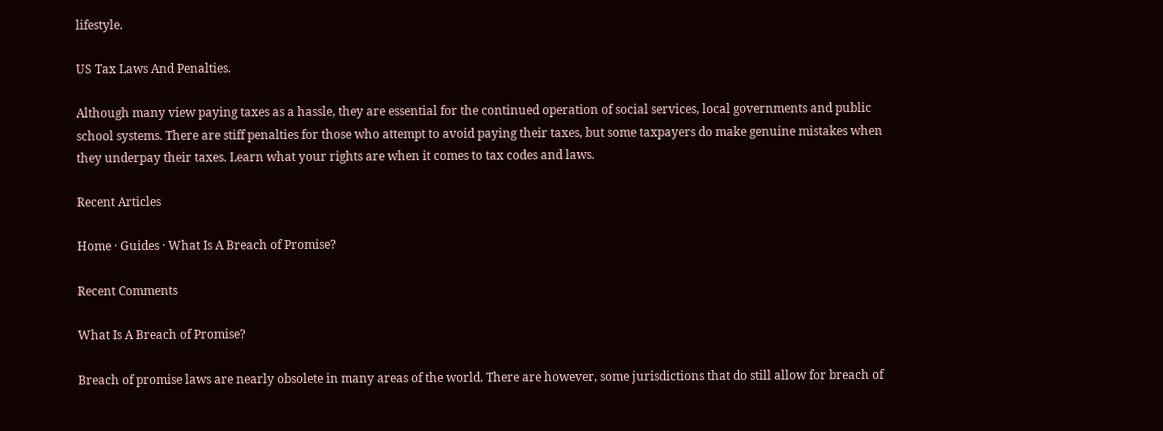lifestyle.

US Tax Laws And Penalties.

Although many view paying taxes as a hassle, they are essential for the continued operation of social services, local governments and public school systems. There are stiff penalties for those who attempt to avoid paying their taxes, but some taxpayers do make genuine mistakes when they underpay their taxes. Learn what your rights are when it comes to tax codes and laws.

Recent Articles

Home · Guides · What Is A Breach of Promise?

Recent Comments

What Is A Breach of Promise?

Breach of promise laws are nearly obsolete in many areas of the world. There are however, some jurisdictions that do still allow for breach of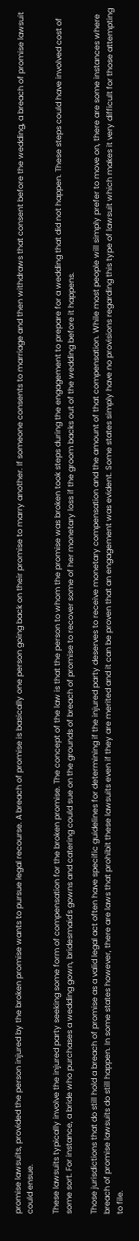promise lawsuits, provided the person injured by the broken promise wants to pursue legal recourse. A breach of promise is basically one person going back on their promise to marry another. If someone consents to marriage and then withdraws that consent before the wedding, a breach of promise lawsuit could ensue.

These lawsuits typically involve the injured party seeking some form of compensation for the broken promise. The concept of the law is that the person to whom the promise was broken took steps during the engagement to prepare for a wedding that did not happen. These steps could have involved cost of some sort. For instance, a bride who purchases a wedding gown, bridesmaid's gowns and catering could sue on the grounds of breach of promise to recover some of her monetary loss if the groom backs out of the wedding before it happens.

Those jurisdictions that do still hold a breach of promise as a valid legal act often have specific guidelines for determining if the injured party deserves to receive monetary compensation and the amount of that compensation. While most people will simply prefer to move on, there are some instances where breach of promise lawsuits do still happen. In some states however, there are laws that prohibit these lawsuits even if they are merited and it can be proven that an engagement was evident. Some states simply have no provisions regarding this type of lawsuit which makes it very difficult for those attempting to file.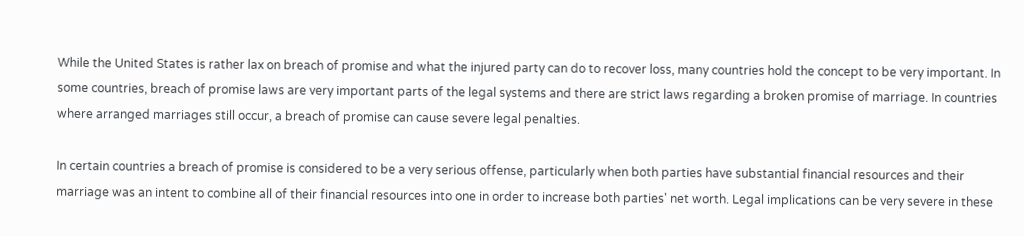While the United States is rather lax on breach of promise and what the injured party can do to recover loss, many countries hold the concept to be very important. In some countries, breach of promise laws are very important parts of the legal systems and there are strict laws regarding a broken promise of marriage. In countries where arranged marriages still occur, a breach of promise can cause severe legal penalties.

In certain countries a breach of promise is considered to be a very serious offense, particularly when both parties have substantial financial resources and their marriage was an intent to combine all of their financial resources into one in order to increase both parties' net worth. Legal implications can be very severe in these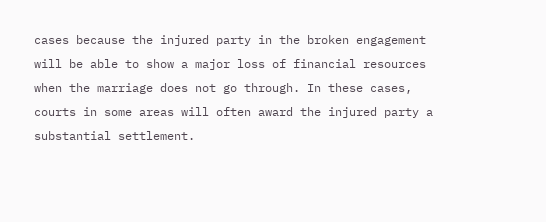cases because the injured party in the broken engagement will be able to show a major loss of financial resources when the marriage does not go through. In these cases, courts in some areas will often award the injured party a substantial settlement.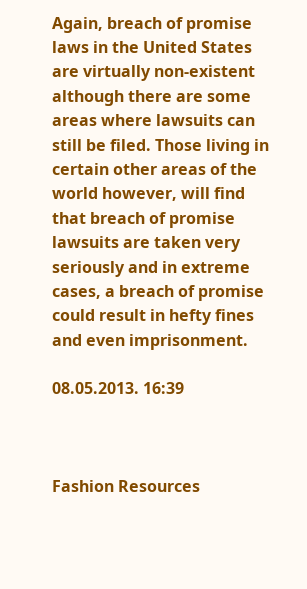Again, breach of promise laws in the United States are virtually non-existent although there are some areas where lawsuits can still be filed. Those living in certain other areas of the world however, will find that breach of promise lawsuits are taken very seriously and in extreme cases, a breach of promise could result in hefty fines and even imprisonment.

08.05.2013. 16:39



Fashion Resources